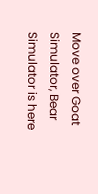Move over Goat Simulator, Bear Simulator is here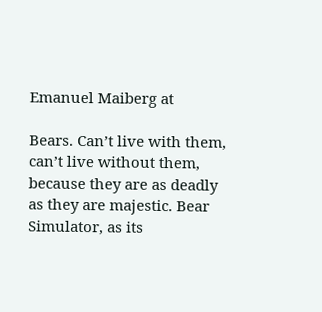Emanuel Maiberg at

Bears. Can’t live with them, can’t live without them, because they are as deadly as they are majestic. Bear Simulator, as its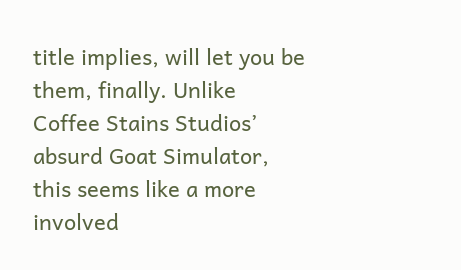title implies, will let you be them, finally. Unlike Coffee Stains Studios’ absurd Goat Simulator, this seems like a more involved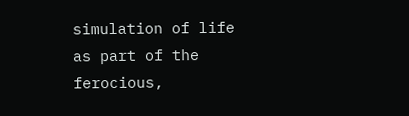simulation of life as part of the ferocious,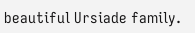beautiful Ursiade family.